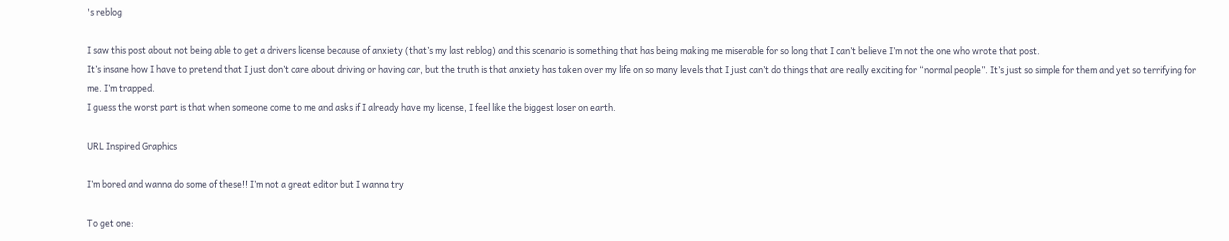's reblog

I saw this post about not being able to get a drivers license because of anxiety (that’s my last reblog) and this scenario is something that has being making me miserable for so long that I can’t believe I’m not the one who wrote that post.
It’s insane how I have to pretend that I just don’t care about driving or having car, but the truth is that anxiety has taken over my life on so many levels that I just can’t do things that are really exciting for “normal people”. It’s just so simple for them and yet so terrifying for me. I’m trapped.
I guess the worst part is that when someone come to me and asks if I already have my license, I feel like the biggest loser on earth.

URL Inspired Graphics

I’m bored and wanna do some of these!! I’m not a great editor but I wanna try

To get one: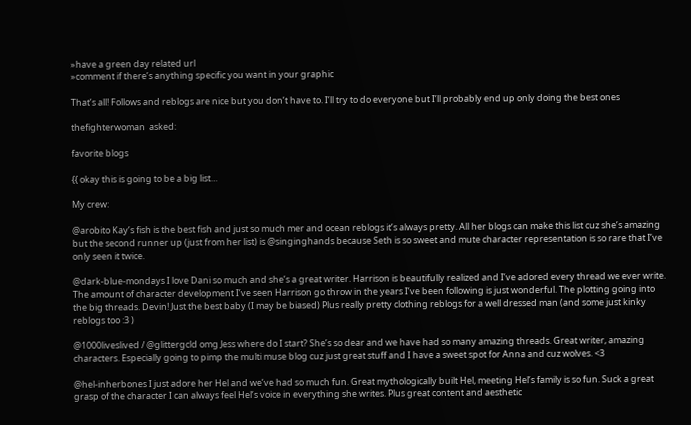»have a green day related url
»comment if there’s anything specific you want in your graphic

That’s all! Follows and reblogs are nice but you don’t have to. I’ll try to do everyone but I’ll probably end up only doing the best ones

thefighterwoman  asked:

favorite blogs

{{ okay this is going to be a big list…

My crew:

@arobito Kay’s fish is the best fish and just so much mer and ocean reblogs it’s always pretty. All her blogs can make this list cuz she’s amazing but the second runner up (just from her list) is @singinghands because Seth is so sweet and mute character representation is so rare that I’ve only seen it twice.

@dark-blue-mondays I love Dani so much and she’s a great writer. Harrison is beautifully realized and I’ve adored every thread we ever write. The amount of character development I’ve seen Harrison go throw in the years I’ve been following is just wonderful. The plotting going into the big threads. Devin! Just the best baby (I may be biased) Plus really pretty clothing reblogs for a well dressed man (and some just kinky reblogs too :3 )

@1000liveslived / @glittergcld omg Jess where do I start? She’s so dear and we have had so many amazing threads. Great writer, amazing characters. Especially going to pimp the multi muse blog cuz just great stuff and I have a sweet spot for Anna and cuz wolves. <3

@hel-inherbones I just adore her Hel and we’ve had so much fun. Great mythologically built Hel, meeting Hel’s family is so fun. Suck a great grasp of the character I can always feel Hel’s voice in everything she writes. Plus great content and aesthetic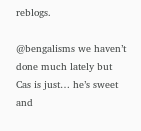reblogs.

@bengalisms we haven’t done much lately but Cas is just… he’s sweet and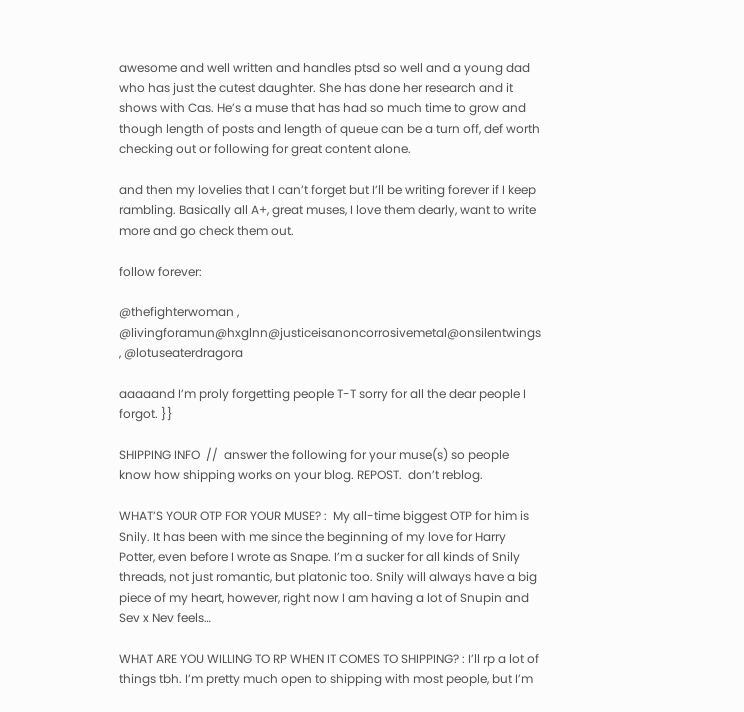awesome and well written and handles ptsd so well and a young dad who has just the cutest daughter. She has done her research and it shows with Cas. He’s a muse that has had so much time to grow and though length of posts and length of queue can be a turn off, def worth checking out or following for great content alone.

and then my lovelies that I can’t forget but I’ll be writing forever if I keep rambling. Basically all A+, great muses, I love them dearly, want to write more and go check them out.

follow forever:

@thefighterwoman , @livingforamun@hxglnn@justiceisanoncorrosivemetal@onsilentwings , @lotuseaterdragora

aaaaand I’m proly forgetting people T-T sorry for all the dear people I forgot. }}

SHIPPING INFO  //  answer the following for your muse(s) so people know how shipping works on your blog. REPOST.  don’t reblog.

WHAT’S YOUR OTP FOR YOUR MUSE? :  My all-time biggest OTP for him is Snily. It has been with me since the beginning of my love for Harry Potter, even before I wrote as Snape. I’m a sucker for all kinds of Snily threads, not just romantic, but platonic too. Snily will always have a big piece of my heart, however, right now I am having a lot of Snupin and Sev x Nev feels…

WHAT ARE YOU WILLING TO RP WHEN IT COMES TO SHIPPING? : I’ll rp a lot of things tbh. I’m pretty much open to shipping with most people, but I’m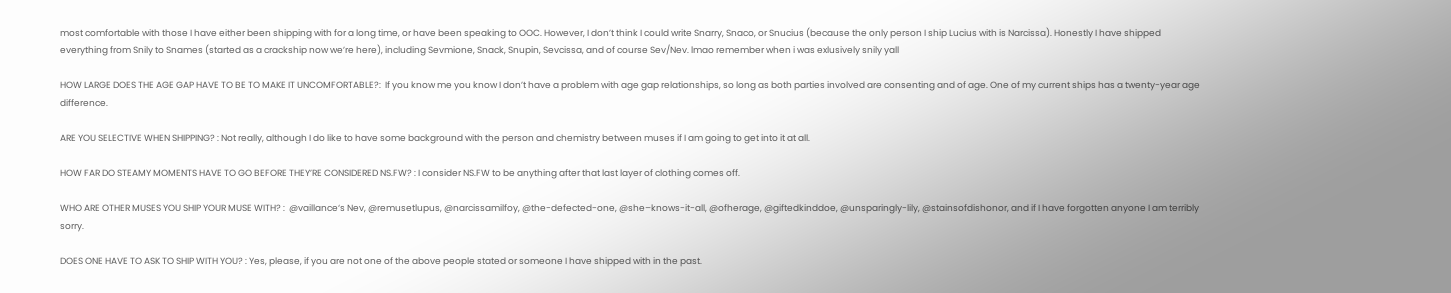most comfortable with those I have either been shipping with for a long time, or have been speaking to OOC. However, I don’t think I could write Snarry, Snaco, or Snucius (because the only person I ship Lucius with is Narcissa). Honestly I have shipped everything from Snily to Snames (started as a crackship now we’re here), including Sevmione, Snack, Snupin, Sevcissa, and of course Sev/Nev. lmao remember when i was exlusively snily yall

HOW LARGE DOES THE AGE GAP HAVE TO BE TO MAKE IT UNCOMFORTABLE?:  If you know me you know I don’t have a problem with age gap relationships, so long as both parties involved are consenting and of age. One of my current ships has a twenty-year age difference.

ARE YOU SELECTIVE WHEN SHIPPING? : Not really, although I do like to have some background with the person and chemistry between muses if I am going to get into it at all.

HOW FAR DO STEAMY MOMENTS HAVE TO GO BEFORE THEY’RE CONSIDERED NS.FW? : I consider NS.FW to be anything after that last layer of clothing comes off.

WHO ARE OTHER MUSES YOU SHIP YOUR MUSE WITH? :  @vaillance‘s Nev, @remusetlupus, @narcissamilfoy, @the-defected-one, @she–knows-it-all, @ofherage, @giftedkinddoe, @unsparingly-lily, @stainsofdishonor, and if I have forgotten anyone I am terribly sorry.

DOES ONE HAVE TO ASK TO SHIP WITH YOU? : Yes, please, if you are not one of the above people stated or someone I have shipped with in the past.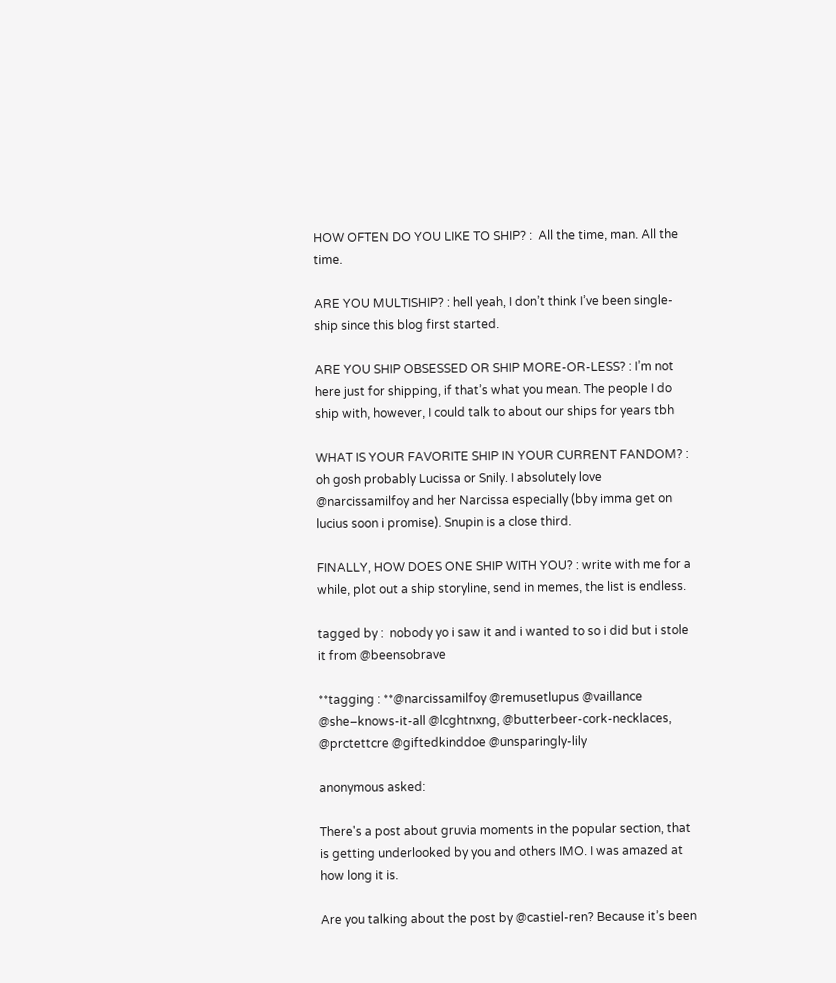HOW OFTEN DO YOU LIKE TO SHIP? :  All the time, man. All the time.

ARE YOU MULTISHIP? : hell yeah, I don’t think I’ve been single-ship since this blog first started.

ARE YOU SHIP OBSESSED OR SHIP MORE-OR-LESS? : I’m not here just for shipping, if that’s what you mean. The people I do ship with, however, I could talk to about our ships for years tbh

WHAT IS YOUR FAVORITE SHIP IN YOUR CURRENT FANDOM? : oh gosh probably Lucissa or Snily. I absolutely love @narcissamilfoy and her Narcissa especially (bby imma get on lucius soon i promise). Snupin is a close third.

FINALLY, HOW DOES ONE SHIP WITH YOU? : write with me for a while, plot out a ship storyline, send in memes, the list is endless.

tagged by :  nobody yo i saw it and i wanted to so i did but i stole it from @beensobrave

**tagging : **@narcissamilfoy @remusetlupus @vaillance @she–knows-it-all @lcghtnxng, @butterbeer-cork-necklaces, @prctettcre @giftedkinddoe @unsparingly-lily

anonymous asked:

There's a post about gruvia moments in the popular section, that is getting underlooked by you and others IMO. I was amazed at how long it is.

Are you talking about the post by @castiel-ren? Because it’s been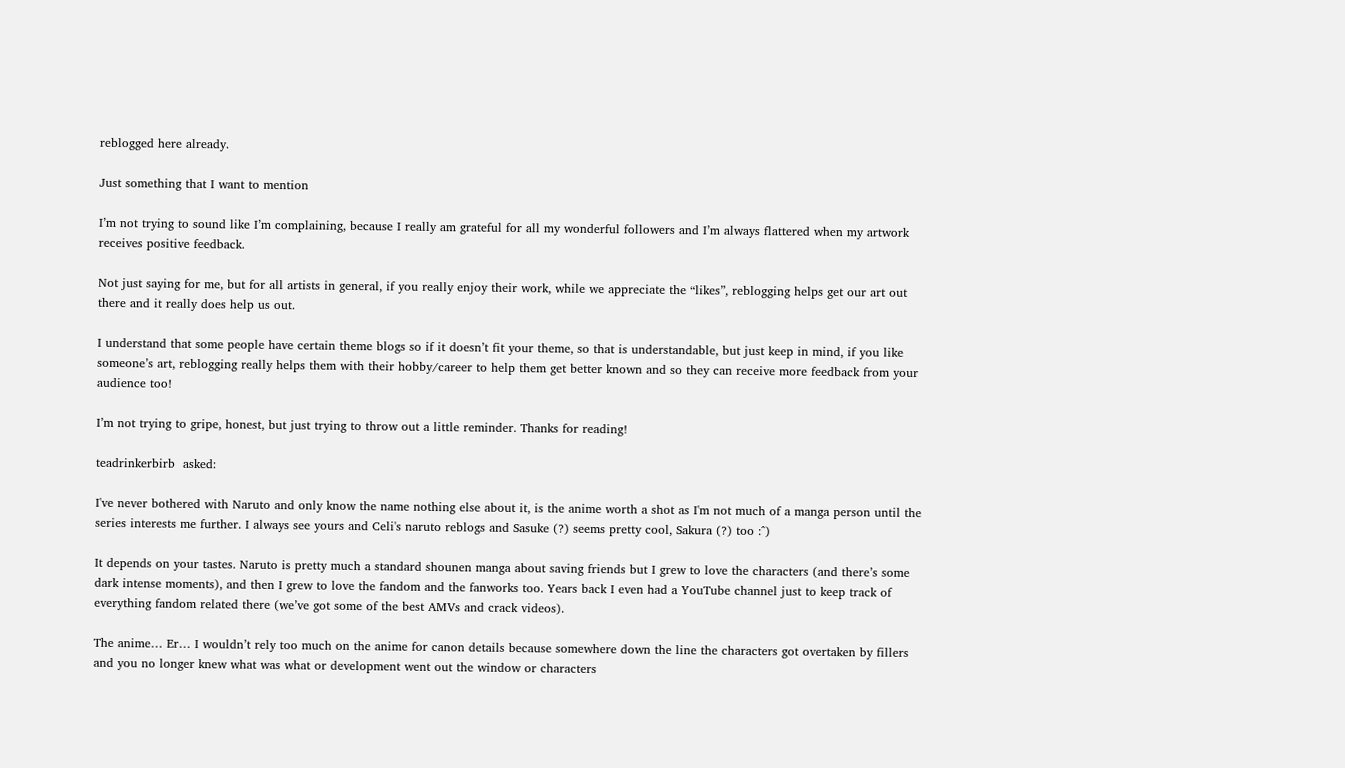reblogged here already.

Just something that I want to mention

I’m not trying to sound like I’m complaining, because I really am grateful for all my wonderful followers and I’m always flattered when my artwork receives positive feedback.

Not just saying for me, but for all artists in general, if you really enjoy their work, while we appreciate the “likes”, reblogging helps get our art out there and it really does help us out.

I understand that some people have certain theme blogs so if it doesn’t fit your theme, so that is understandable, but just keep in mind, if you like someone’s art, reblogging really helps them with their hobby/career to help them get better known and so they can receive more feedback from your audience too!

I’m not trying to gripe, honest, but just trying to throw out a little reminder. Thanks for reading!

teadrinkerbirb  asked:

I've never bothered with Naruto and only know the name nothing else about it, is the anime worth a shot as I'm not much of a manga person until the series interests me further. I always see yours and Celi's naruto reblogs and Sasuke (?) seems pretty cool, Sakura (?) too :^)

It depends on your tastes. Naruto is pretty much a standard shounen manga about saving friends but I grew to love the characters (and there’s some dark intense moments), and then I grew to love the fandom and the fanworks too. Years back I even had a YouTube channel just to keep track of everything fandom related there (we’ve got some of the best AMVs and crack videos).

The anime… Er… I wouldn’t rely too much on the anime for canon details because somewhere down the line the characters got overtaken by fillers and you no longer knew what was what or development went out the window or characters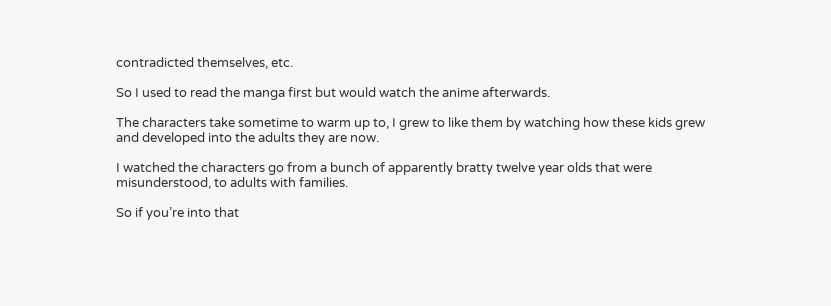contradicted themselves, etc.

So I used to read the manga first but would watch the anime afterwards.

The characters take sometime to warm up to, I grew to like them by watching how these kids grew and developed into the adults they are now.

I watched the characters go from a bunch of apparently bratty twelve year olds that were misunderstood, to adults with families.

So if you’re into that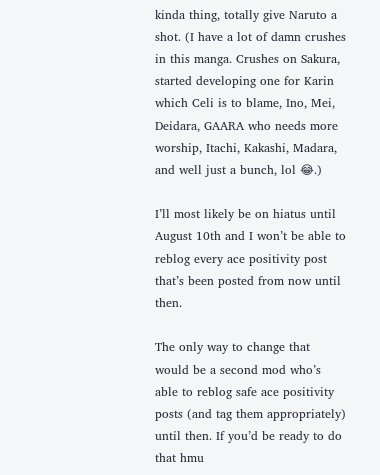kinda thing, totally give Naruto a shot. (I have a lot of damn crushes in this manga. Crushes on Sakura, started developing one for Karin which Celi is to blame, Ino, Mei, Deidara, GAARA who needs more worship, Itachi, Kakashi, Madara, and well just a bunch, lol 😂.)

I’ll most likely be on hiatus until August 10th and I won’t be able to reblog every ace positivity post that’s been posted from now until then.

The only way to change that would be a second mod who’s able to reblog safe ace positivity posts (and tag them appropriately) until then. If you’d be ready to do that hmu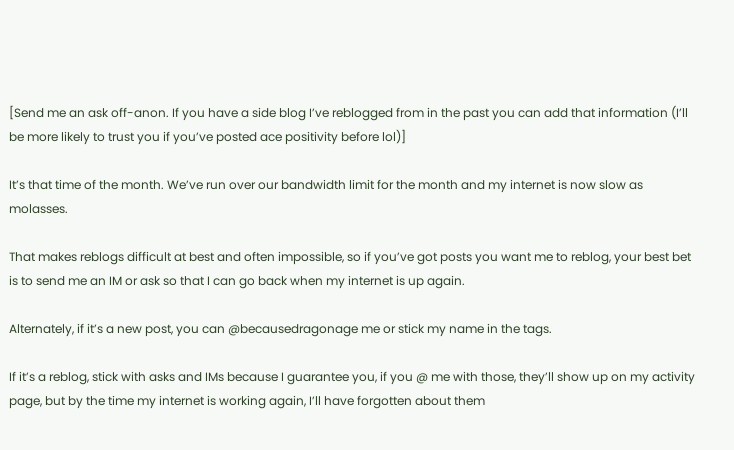[Send me an ask off-anon. If you have a side blog I’ve reblogged from in the past you can add that information (I’ll be more likely to trust you if you’ve posted ace positivity before lol)]

It’s that time of the month. We’ve run over our bandwidth limit for the month and my internet is now slow as molasses.

That makes reblogs difficult at best and often impossible, so if you’ve got posts you want me to reblog, your best bet is to send me an IM or ask so that I can go back when my internet is up again.

Alternately, if it’s a new post, you can @becausedragonage me or stick my name in the tags.

If it’s a reblog, stick with asks and IMs because I guarantee you, if you @ me with those, they’ll show up on my activity page, but by the time my internet is working again, I’ll have forgotten about them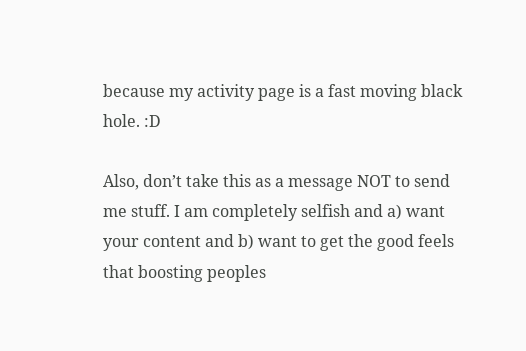because my activity page is a fast moving black hole. :D

Also, don’t take this as a message NOT to send me stuff. I am completely selfish and a) want your content and b) want to get the good feels that boosting peoples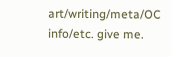art/writing/meta/OC info/etc. give me.